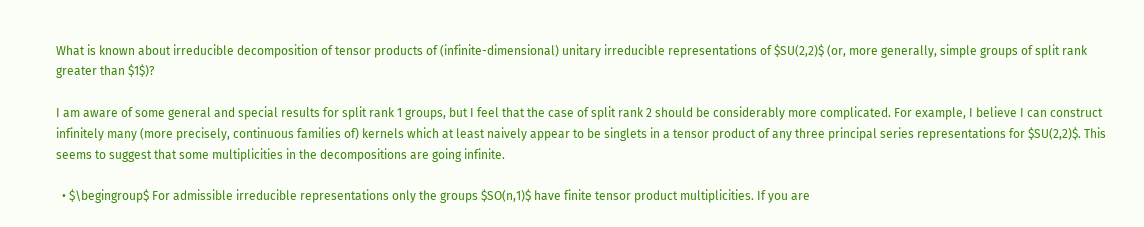What is known about irreducible decomposition of tensor products of (infinite-dimensional) unitary irreducible representations of $SU(2,2)$ (or, more generally, simple groups of split rank greater than $1$)?

I am aware of some general and special results for split rank 1 groups, but I feel that the case of split rank 2 should be considerably more complicated. For example, I believe I can construct infinitely many (more precisely, continuous families of) kernels which at least naively appear to be singlets in a tensor product of any three principal series representations for $SU(2,2)$. This seems to suggest that some multiplicities in the decompositions are going infinite.

  • $\begingroup$ For admissible irreducible representations only the groups $SO(n,1)$ have finite tensor product multiplicities. If you are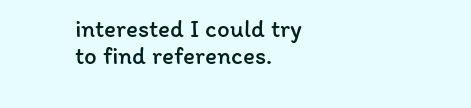interested I could try to find references.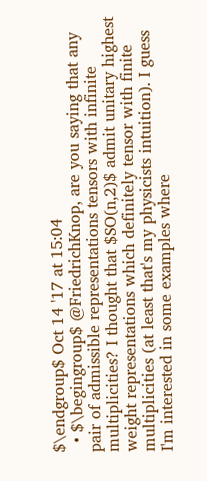$\endgroup$ Oct 14 '17 at 15:04
  • $\begingroup$ @FriedrichKnop, are you saying that any pair of admissible representations tensors with infinite multiplicities? I thought that $SO(n,2)$ admit unitary highest weight representations which definitely tensor with finite multiplicities (at least that's my physicists intuition). I guess I'm interested in some examples where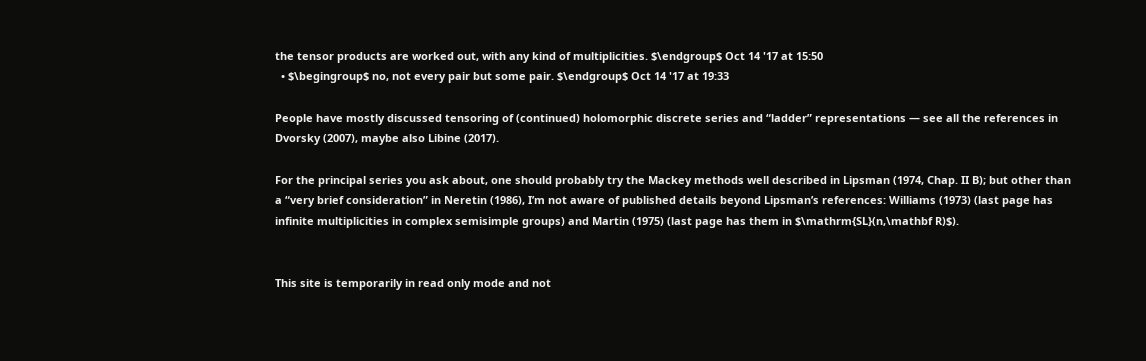the tensor products are worked out, with any kind of multiplicities. $\endgroup$ Oct 14 '17 at 15:50
  • $\begingroup$ no, not every pair but some pair. $\endgroup$ Oct 14 '17 at 19:33

People have mostly discussed tensoring of (continued) holomorphic discrete series and “ladder” representations — see all the references in Dvorsky (2007), maybe also Libine (2017).

For the principal series you ask about, one should probably try the Mackey methods well described in Lipsman (1974, Chap. II B); but other than a “very brief consideration” in Neretin (1986), I’m not aware of published details beyond Lipsman’s references: Williams (1973) (last page has infinite multiplicities in complex semisimple groups) and Martin (1975) (last page has them in $\mathrm{SL}(n,\mathbf R)$).


This site is temporarily in read only mode and not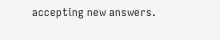accepting new answers.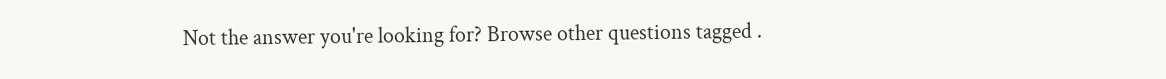Not the answer you're looking for? Browse other questions tagged .